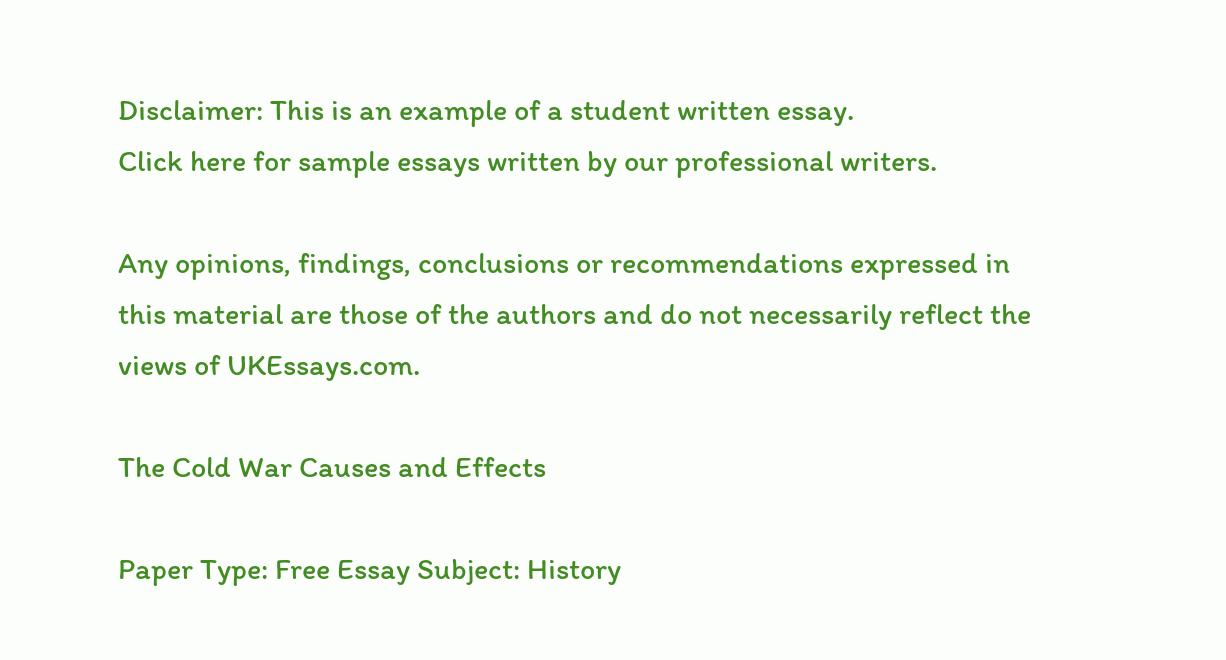Disclaimer: This is an example of a student written essay.
Click here for sample essays written by our professional writers.

Any opinions, findings, conclusions or recommendations expressed in this material are those of the authors and do not necessarily reflect the views of UKEssays.com.

The Cold War Causes and Effects

Paper Type: Free Essay Subject: History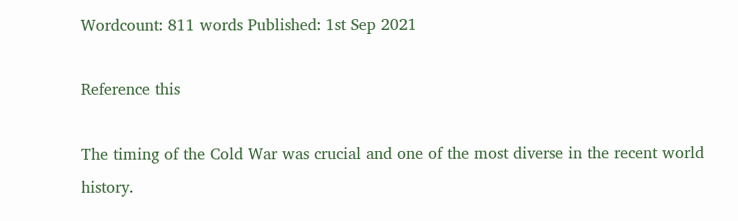Wordcount: 811 words Published: 1st Sep 2021

Reference this

The timing of the Cold War was crucial and one of the most diverse in the recent world history.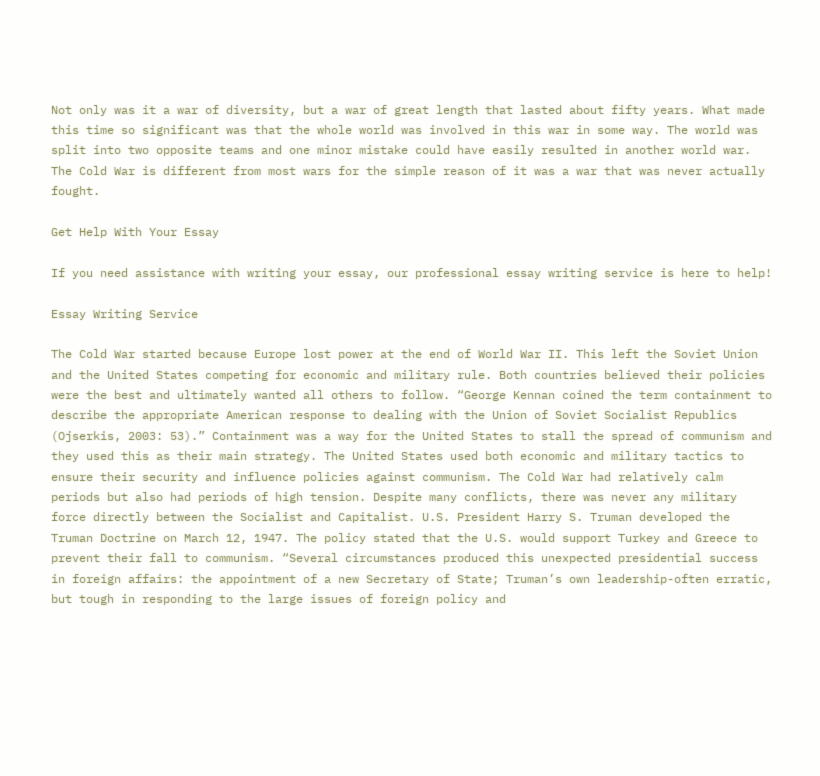Not only was it a war of diversity, but a war of great length that lasted about fifty years. What made this time so significant was that the whole world was involved in this war in some way. The world was split into two opposite teams and one minor mistake could have easily resulted in another world war. The Cold War is different from most wars for the simple reason of it was a war that was never actually fought.

Get Help With Your Essay

If you need assistance with writing your essay, our professional essay writing service is here to help!

Essay Writing Service

The Cold War started because Europe lost power at the end of World War II. This left the Soviet Union and the United States competing for economic and military rule. Both countries believed their policies were the best and ultimately wanted all others to follow. “George Kennan coined the term containment to describe the appropriate American response to dealing with the Union of Soviet Socialist Republics (Ojserkis, 2003: 53).” Containment was a way for the United States to stall the spread of communism and they used this as their main strategy. The United States used both economic and military tactics to ensure their security and influence policies against communism. The Cold War had relatively calm periods but also had periods of high tension. Despite many conflicts, there was never any military force directly between the Socialist and Capitalist. U.S. President Harry S. Truman developed the Truman Doctrine on March 12, 1947. The policy stated that the U.S. would support Turkey and Greece to prevent their fall to communism. “Several circumstances produced this unexpected presidential success in foreign affairs: the appointment of a new Secretary of State; Truman’s own leadership-often erratic, but tough in responding to the large issues of foreign policy and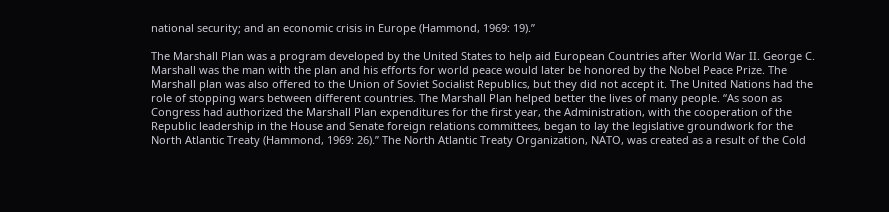national security; and an economic crisis in Europe (Hammond, 1969: 19).”

The Marshall Plan was a program developed by the United States to help aid European Countries after World War II. George C. Marshall was the man with the plan and his efforts for world peace would later be honored by the Nobel Peace Prize. The Marshall plan was also offered to the Union of Soviet Socialist Republics, but they did not accept it. The United Nations had the role of stopping wars between different countries. The Marshall Plan helped better the lives of many people. “As soon as Congress had authorized the Marshall Plan expenditures for the first year, the Administration, with the cooperation of the Republic leadership in the House and Senate foreign relations committees, began to lay the legislative groundwork for the North Atlantic Treaty (Hammond, 1969: 26).” The North Atlantic Treaty Organization, NATO, was created as a result of the Cold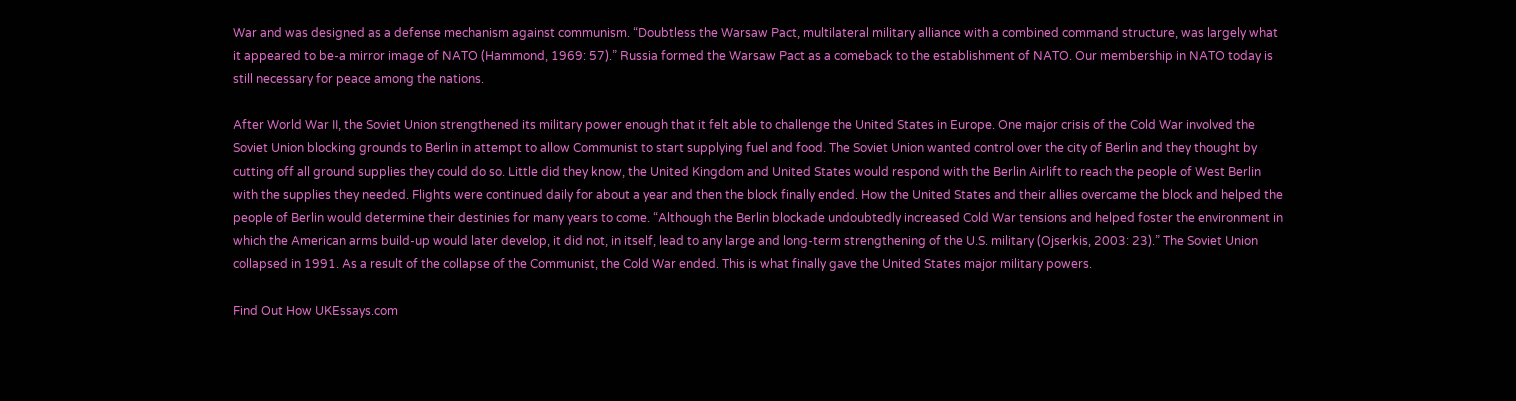War and was designed as a defense mechanism against communism. “Doubtless the Warsaw Pact, multilateral military alliance with a combined command structure, was largely what it appeared to be-a mirror image of NATO (Hammond, 1969: 57).” Russia formed the Warsaw Pact as a comeback to the establishment of NATO. Our membership in NATO today is still necessary for peace among the nations.

After World War II, the Soviet Union strengthened its military power enough that it felt able to challenge the United States in Europe. One major crisis of the Cold War involved the Soviet Union blocking grounds to Berlin in attempt to allow Communist to start supplying fuel and food. The Soviet Union wanted control over the city of Berlin and they thought by cutting off all ground supplies they could do so. Little did they know, the United Kingdom and United States would respond with the Berlin Airlift to reach the people of West Berlin with the supplies they needed. Flights were continued daily for about a year and then the block finally ended. How the United States and their allies overcame the block and helped the people of Berlin would determine their destinies for many years to come. “Although the Berlin blockade undoubtedly increased Cold War tensions and helped foster the environment in which the American arms build-up would later develop, it did not, in itself, lead to any large and long-term strengthening of the U.S. military (Ojserkis, 2003: 23).” The Soviet Union collapsed in 1991. As a result of the collapse of the Communist, the Cold War ended. This is what finally gave the United States major military powers.

Find Out How UKEssays.com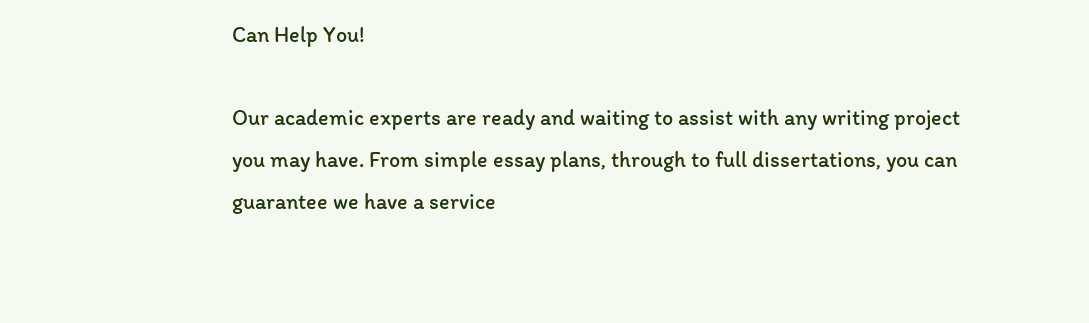Can Help You!

Our academic experts are ready and waiting to assist with any writing project you may have. From simple essay plans, through to full dissertations, you can guarantee we have a service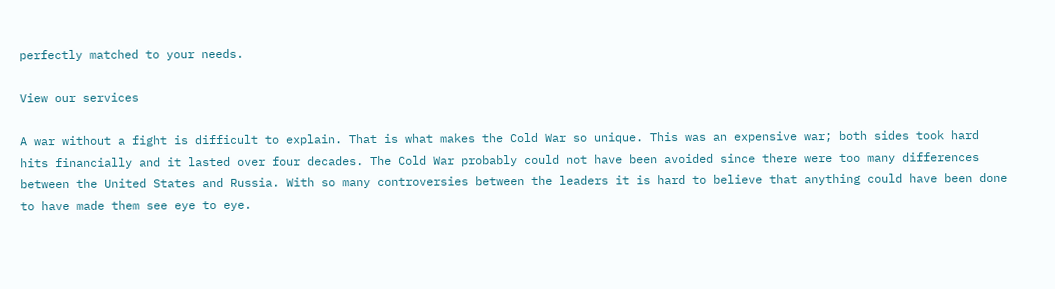perfectly matched to your needs.

View our services

A war without a fight is difficult to explain. That is what makes the Cold War so unique. This was an expensive war; both sides took hard hits financially and it lasted over four decades. The Cold War probably could not have been avoided since there were too many differences between the United States and Russia. With so many controversies between the leaders it is hard to believe that anything could have been done to have made them see eye to eye.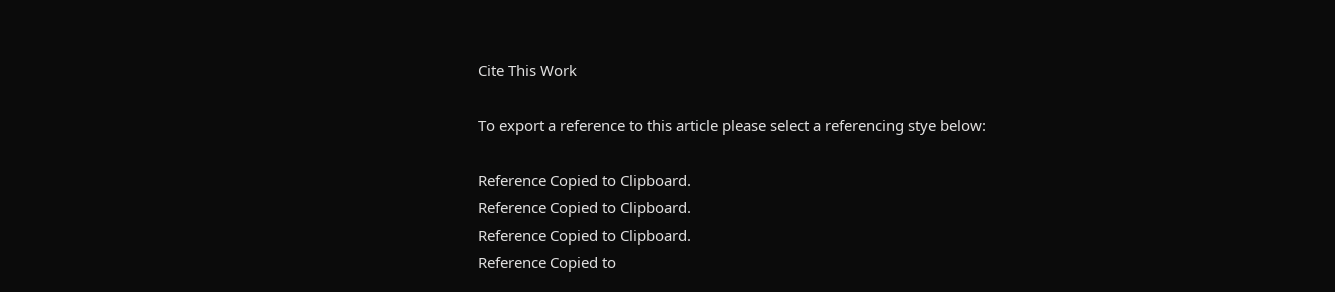Cite This Work

To export a reference to this article please select a referencing stye below:

Reference Copied to Clipboard.
Reference Copied to Clipboard.
Reference Copied to Clipboard.
Reference Copied to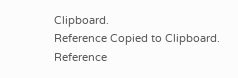Clipboard.
Reference Copied to Clipboard.
Reference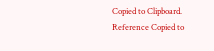Copied to Clipboard.
Reference Copied to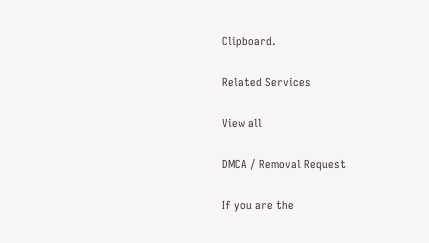Clipboard.

Related Services

View all

DMCA / Removal Request

If you are the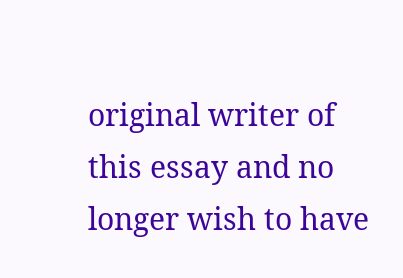original writer of this essay and no longer wish to have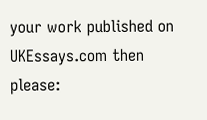your work published on UKEssays.com then please: